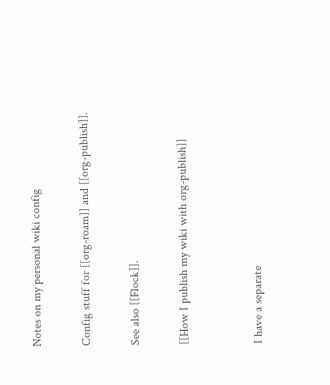Notes on my personal wiki config

Config stuff for [[org-roam]] and [[org-publish]].

See also [[Flock]].

[[How I publish my wiki with org-publish]]


I have a separate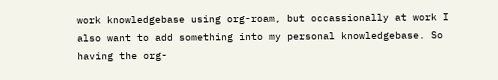work knowledgebase using org-roam, but occassionally at work I also want to add something into my personal knowledgebase. So having the org-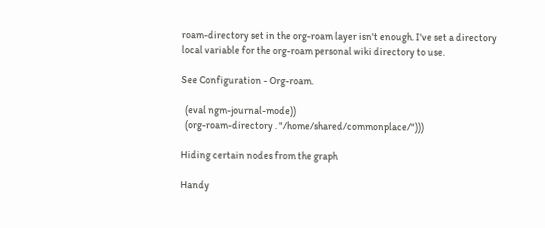roam-directory set in the org-roam layer isn't enough. I've set a directory local variable for the org-roam personal wiki directory to use.

See Configuration - Org-roam.

  (eval ngm-journal-mode))
  (org-roam-directory . "/home/shared/commonplace/")))

Hiding certain nodes from the graph

Handy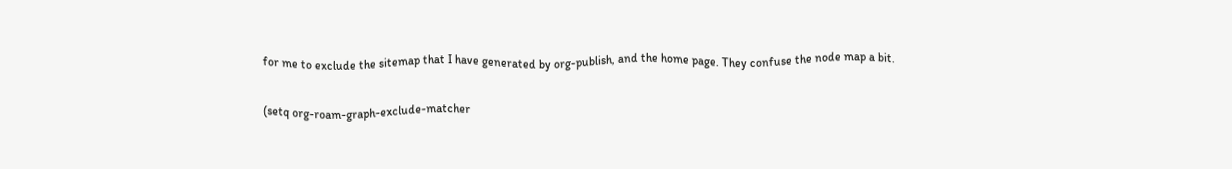for me to exclude the sitemap that I have generated by org-publish, and the home page. They confuse the node map a bit.

(setq org-roam-graph-exclude-matcher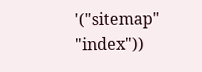'("sitemap" "index"))